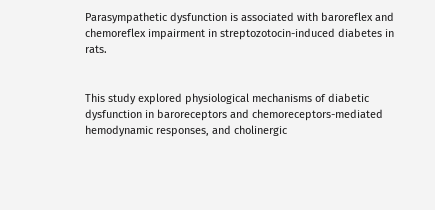Parasympathetic dysfunction is associated with baroreflex and chemoreflex impairment in streptozotocin-induced diabetes in rats.


This study explored physiological mechanisms of diabetic dysfunction in baroreceptors and chemoreceptors-mediated hemodynamic responses, and cholinergic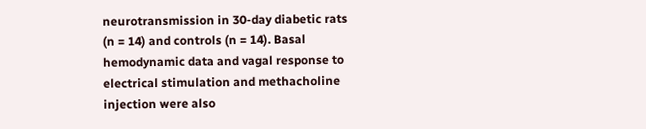neurotransmission in 30-day diabetic rats (n = 14) and controls (n = 14). Basal hemodynamic data and vagal response to electrical stimulation and methacholine injection were also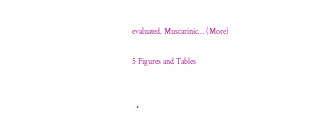evaluated. Muscarinic… (More)

5 Figures and Tables


  •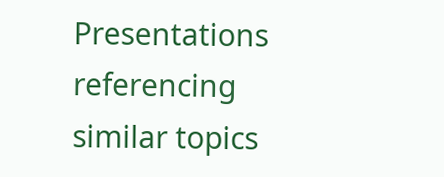Presentations referencing similar topics